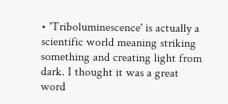• 'Triboluminescence' is actually a scientific world meaning striking something and creating light from dark. I thought it was a great word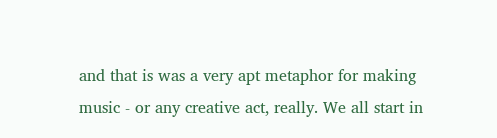and that is was a very apt metaphor for making music - or any creative act, really. We all start in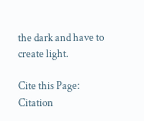the dark and have to create light.

Cite this Page: Citation